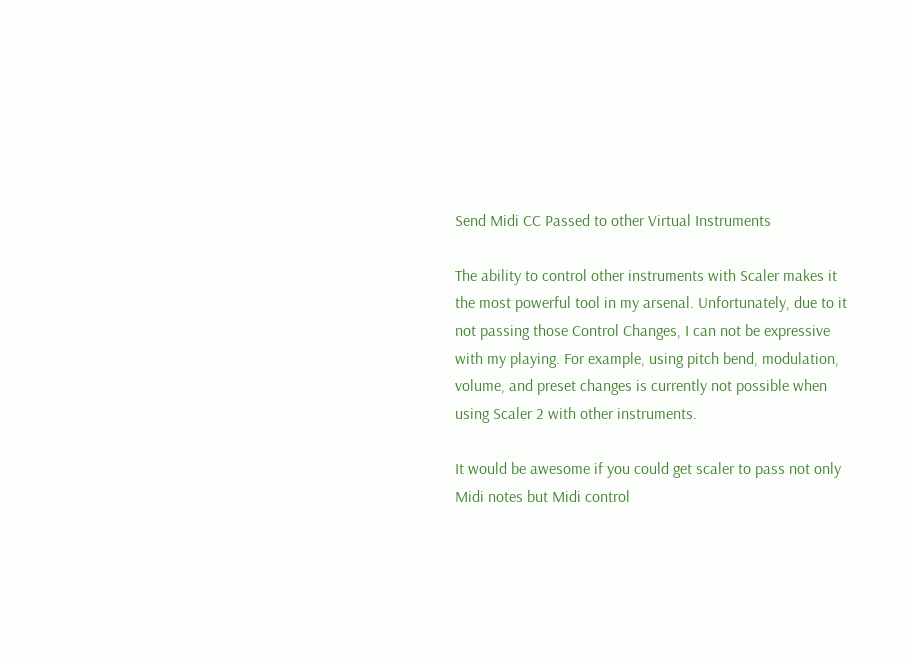Send Midi CC Passed to other Virtual Instruments

The ability to control other instruments with Scaler makes it the most powerful tool in my arsenal. Unfortunately, due to it not passing those Control Changes, I can not be expressive with my playing. For example, using pitch bend, modulation, volume, and preset changes is currently not possible when using Scaler 2 with other instruments.

It would be awesome if you could get scaler to pass not only Midi notes but Midi control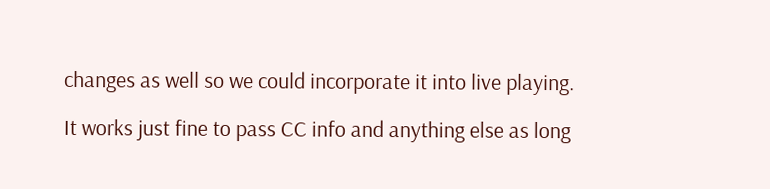changes as well so we could incorporate it into live playing.

It works just fine to pass CC info and anything else as long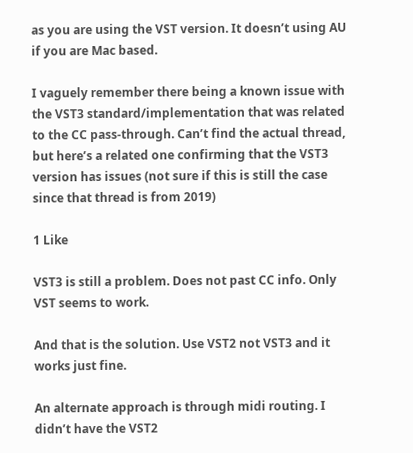as you are using the VST version. It doesn’t using AU if you are Mac based.

I vaguely remember there being a known issue with the VST3 standard/implementation that was related to the CC pass-through. Can’t find the actual thread, but here’s a related one confirming that the VST3 version has issues (not sure if this is still the case since that thread is from 2019)

1 Like

VST3 is still a problem. Does not past CC info. Only VST seems to work.

And that is the solution. Use VST2 not VST3 and it works just fine.

An alternate approach is through midi routing. I didn’t have the VST2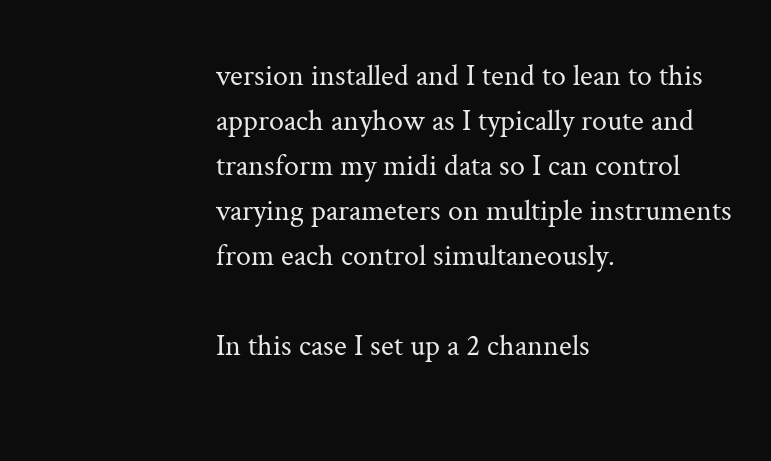version installed and I tend to lean to this approach anyhow as I typically route and transform my midi data so I can control varying parameters on multiple instruments from each control simultaneously.

In this case I set up a 2 channels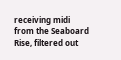receiving midi from the Seaboard Rise, filtered out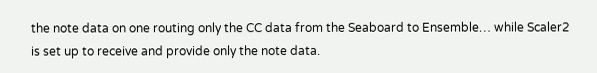the note data on one routing only the CC data from the Seaboard to Ensemble… while Scaler2 is set up to receive and provide only the note data.